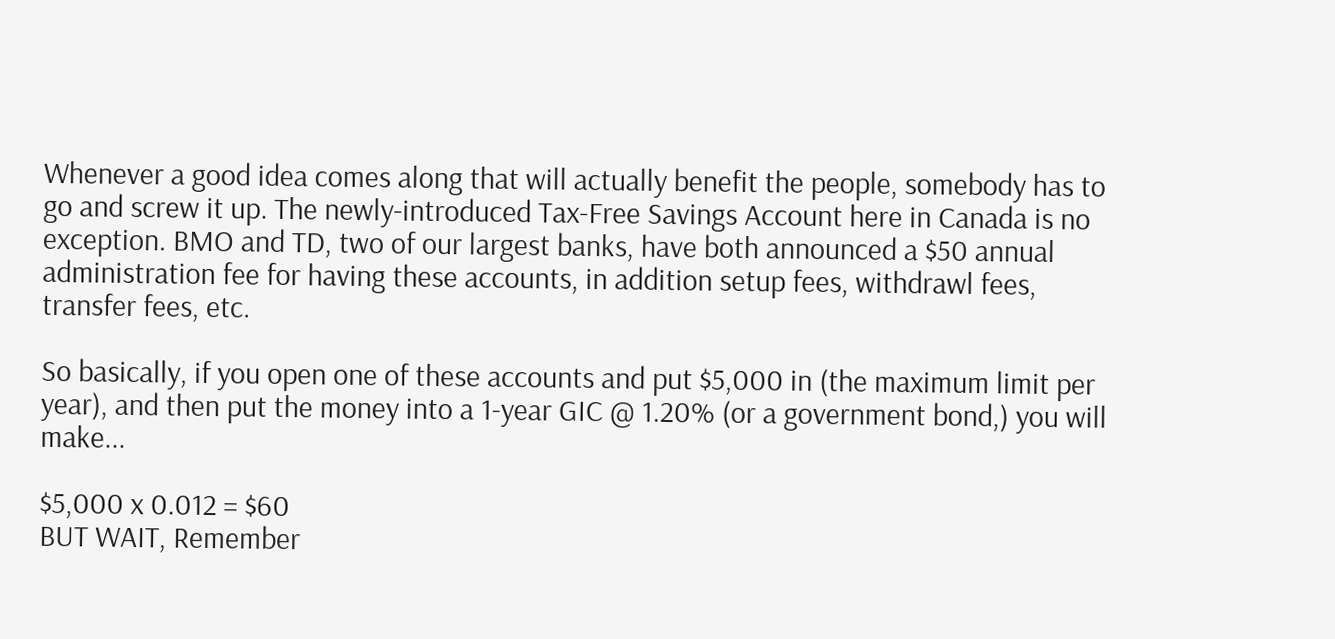Whenever a good idea comes along that will actually benefit the people, somebody has to go and screw it up. The newly-introduced Tax-Free Savings Account here in Canada is no exception. BMO and TD, two of our largest banks, have both announced a $50 annual administration fee for having these accounts, in addition setup fees, withdrawl fees, transfer fees, etc.

So basically, if you open one of these accounts and put $5,000 in (the maximum limit per year), and then put the money into a 1-year GIC @ 1.20% (or a government bond,) you will make...

$5,000 x 0.012 = $60
BUT WAIT, Remember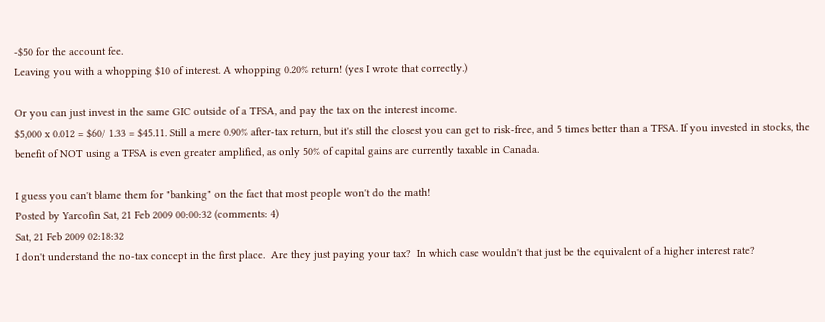-$50 for the account fee.
Leaving you with a whopping $10 of interest. A whopping 0.20% return! (yes I wrote that correctly.)

Or you can just invest in the same GIC outside of a TFSA, and pay the tax on the interest income.
$5,000 x 0.012 = $60/ 1.33 = $45.11. Still a mere 0.90% after-tax return, but it's still the closest you can get to risk-free, and 5 times better than a TFSA. If you invested in stocks, the benefit of NOT using a TFSA is even greater amplified, as only 50% of capital gains are currently taxable in Canada.

I guess you can't blame them for "banking" on the fact that most people won't do the math!
Posted by Yarcofin Sat, 21 Feb 2009 00:00:32 (comments: 4)
Sat, 21 Feb 2009 02:18:32
I don't understand the no-tax concept in the first place.  Are they just paying your tax?  In which case wouldn't that just be the equivalent of a higher interest rate?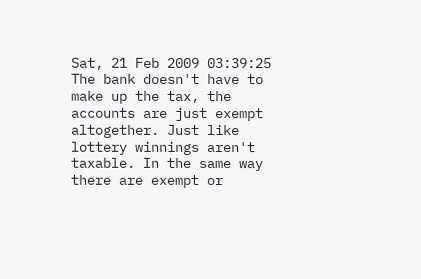Sat, 21 Feb 2009 03:39:25
The bank doesn't have to make up the tax, the accounts are just exempt altogether. Just like lottery winnings aren't taxable. In the same way there are exempt or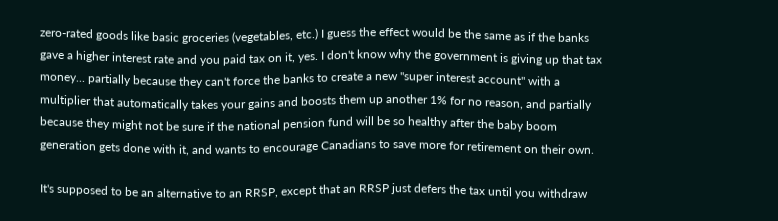zero-rated goods like basic groceries (vegetables, etc.) I guess the effect would be the same as if the banks gave a higher interest rate and you paid tax on it, yes. I don't know why the government is giving up that tax money... partially because they can't force the banks to create a new "super interest account" with a multiplier that automatically takes your gains and boosts them up another 1% for no reason, and partially because they might not be sure if the national pension fund will be so healthy after the baby boom generation gets done with it, and wants to encourage Canadians to save more for retirement on their own.

It's supposed to be an alternative to an RRSP, except that an RRSP just defers the tax until you withdraw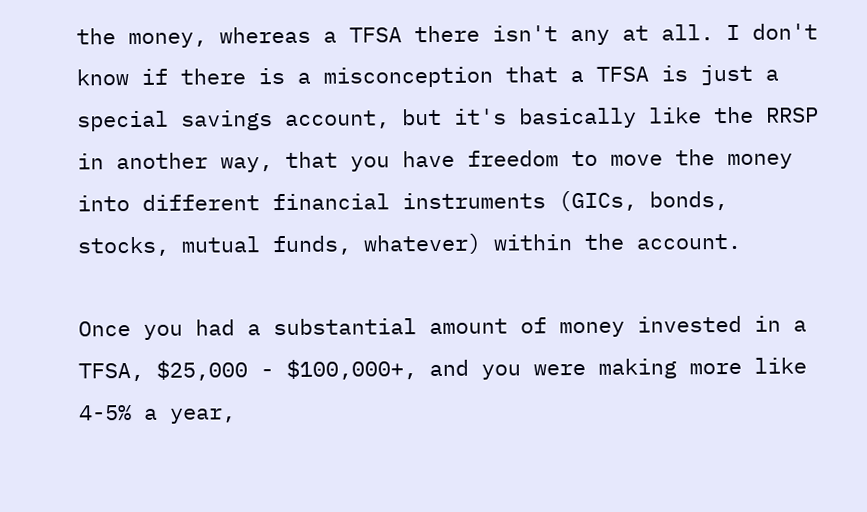the money, whereas a TFSA there isn't any at all. I don't know if there is a misconception that a TFSA is just a special savings account, but it's basically like the RRSP in another way, that you have freedom to move the money into different financial instruments (GICs, bonds, stocks, mutual funds, whatever) within the account.

Once you had a substantial amount of money invested in a TFSA, $25,000 - $100,000+, and you were making more like 4-5% a year,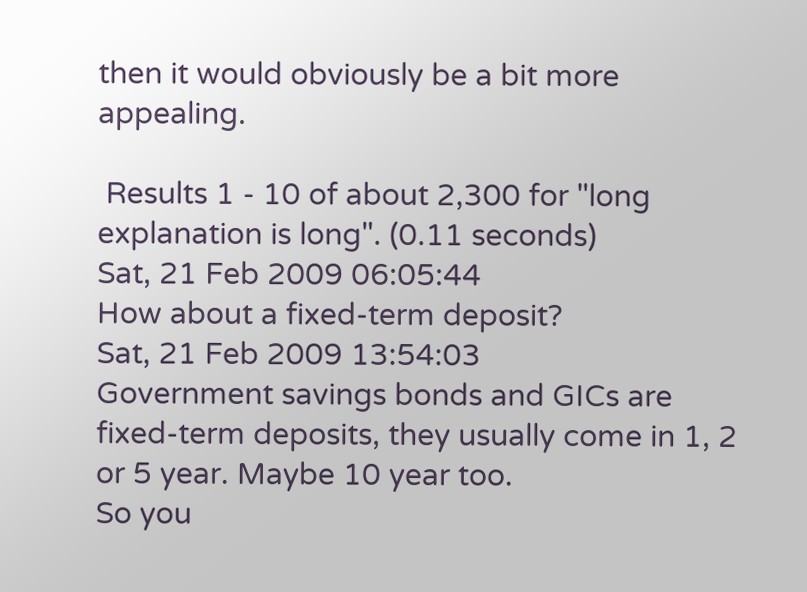then it would obviously be a bit more appealing.

 Results 1 - 10 of about 2,300 for "long explanation is long". (0.11 seconds)
Sat, 21 Feb 2009 06:05:44
How about a fixed-term deposit?
Sat, 21 Feb 2009 13:54:03
Government savings bonds and GICs are fixed-term deposits, they usually come in 1, 2 or 5 year. Maybe 10 year too.
So you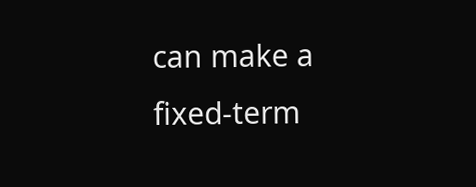can make a fixed-term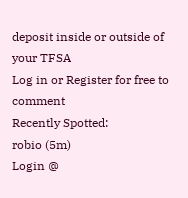deposit inside or outside of your TFSA
Log in or Register for free to comment
Recently Spotted:
robio (5m)
Login @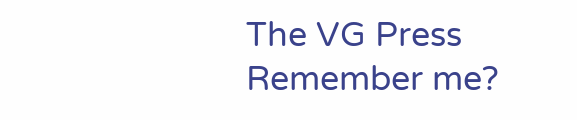The VG Press
Remember me?